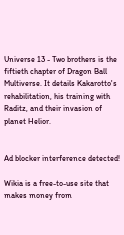Universe 13 - Two brothers is the fiftieth chapter of Dragon Ball Multiverse. It details Kakarotto's rehabilitation, his training with Raditz, and their invasion of planet Helior.


Ad blocker interference detected!

Wikia is a free-to-use site that makes money from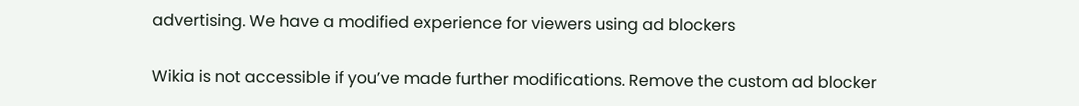advertising. We have a modified experience for viewers using ad blockers

Wikia is not accessible if you’ve made further modifications. Remove the custom ad blocker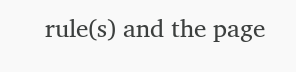rule(s) and the page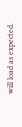will load as expected.